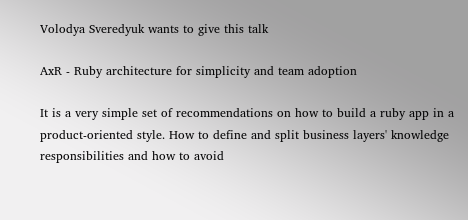Volodya Sveredyuk wants to give this talk

AxR - Ruby architecture for simplicity and team adoption

It is a very simple set of recommendations on how to build a ruby app in a product-oriented style. How to define and split business layers' knowledge responsibilities and how to avoid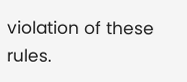violation of these rules.